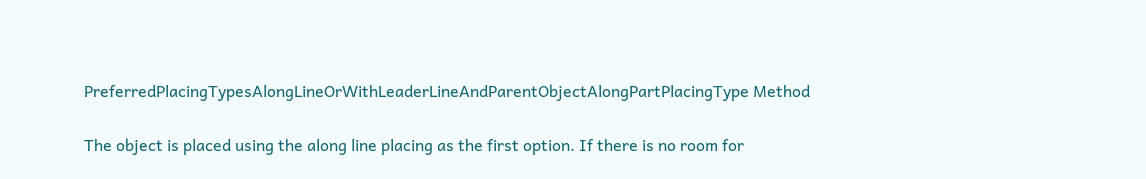PreferredPlacingTypesAlongLineOrWithLeaderLineAndParentObjectAlongPartPlacingType Method

The object is placed using the along line placing as the first option. If there is no room for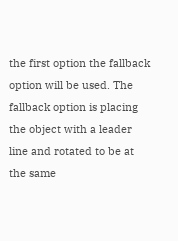the first option the fallback option will be used. The fallback option is placing the object with a leader line and rotated to be at the same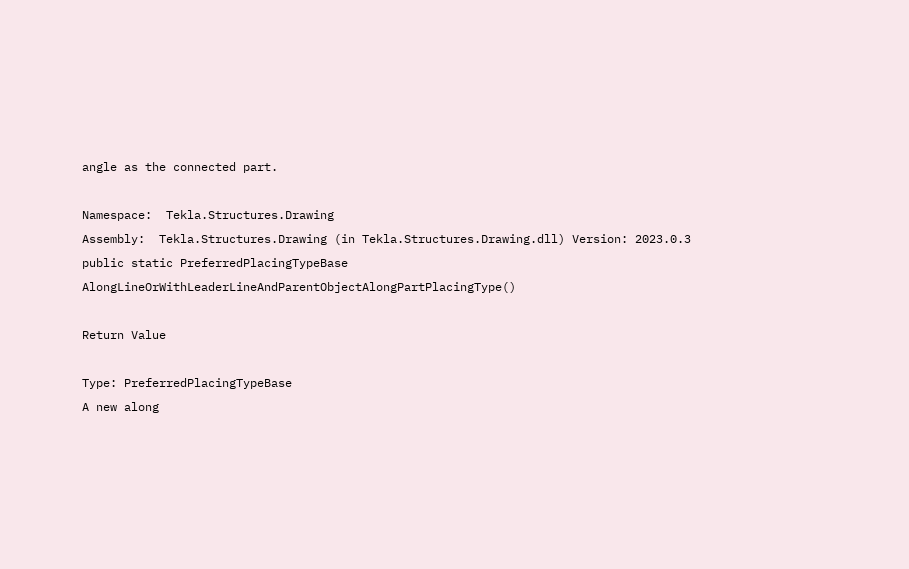angle as the connected part.

Namespace:  Tekla.Structures.Drawing
Assembly:  Tekla.Structures.Drawing (in Tekla.Structures.Drawing.dll) Version: 2023.0.3
public static PreferredPlacingTypeBase AlongLineOrWithLeaderLineAndParentObjectAlongPartPlacingType()

Return Value

Type: PreferredPlacingTypeBase
A new along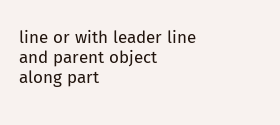line or with leader line and parent object along part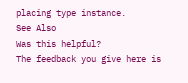placing type instance.
See Also
Was this helpful?
The feedback you give here is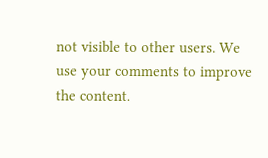not visible to other users. We use your comments to improve the content.